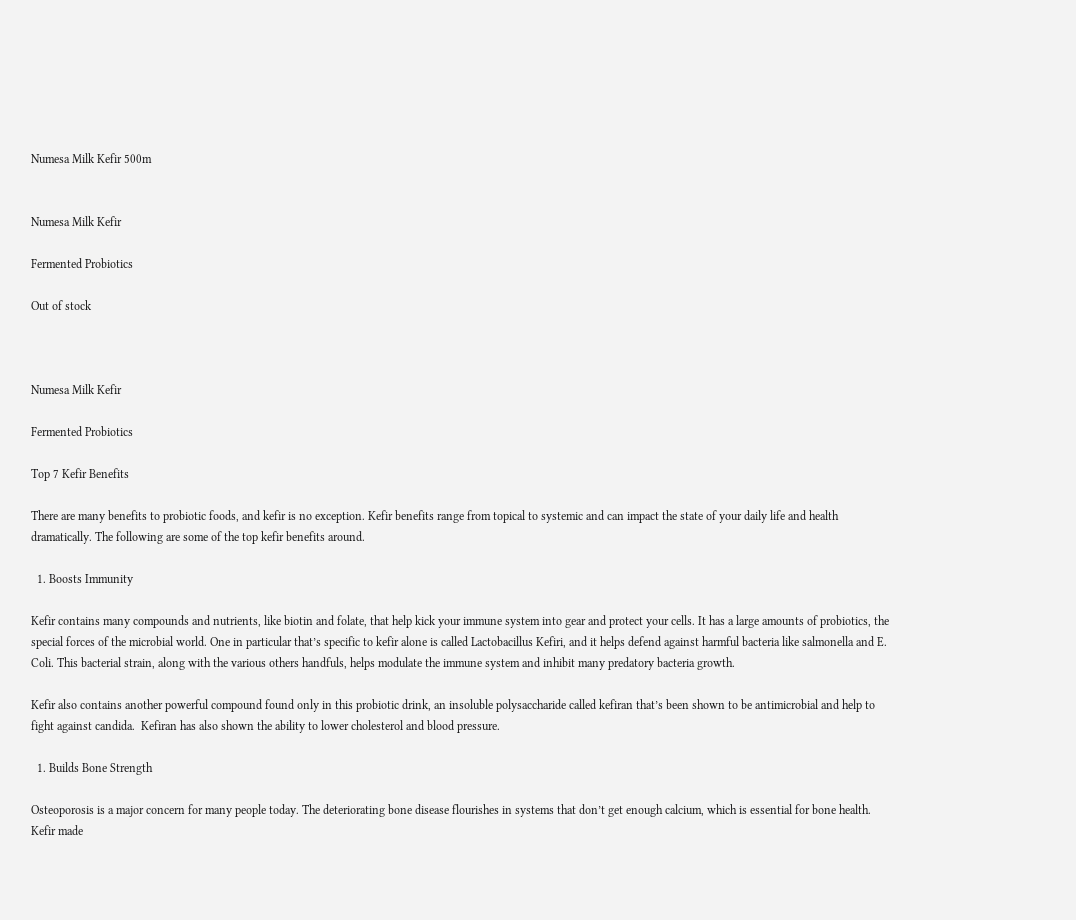Numesa Milk Kefir 500m


Numesa Milk Kefir

Fermented Probiotics

Out of stock



Numesa Milk Kefir

Fermented Probiotics

Top 7 Kefir Benefits

There are many benefits to probiotic foods, and kefir is no exception. Kefir benefits range from topical to systemic and can impact the state of your daily life and health dramatically. The following are some of the top kefir benefits around.

  1. Boosts Immunity

Kefir contains many compounds and nutrients, like biotin and folate, that help kick your immune system into gear and protect your cells. It has a large amounts of probiotics, the special forces of the microbial world. One in particular that’s specific to kefir alone is called Lactobacillus Kefiri, and it helps defend against harmful bacteria like salmonella and E. Coli. This bacterial strain, along with the various others handfuls, helps modulate the immune system and inhibit many predatory bacteria growth.

Kefir also contains another powerful compound found only in this probiotic drink, an insoluble polysaccharide called kefiran that’s been shown to be antimicrobial and help to fight against candida.  Kefiran has also shown the ability to lower cholesterol and blood pressure.

  1. Builds Bone Strength

Osteoporosis is a major concern for many people today. The deteriorating bone disease flourishes in systems that don’t get enough calcium, which is essential for bone health. Kefir made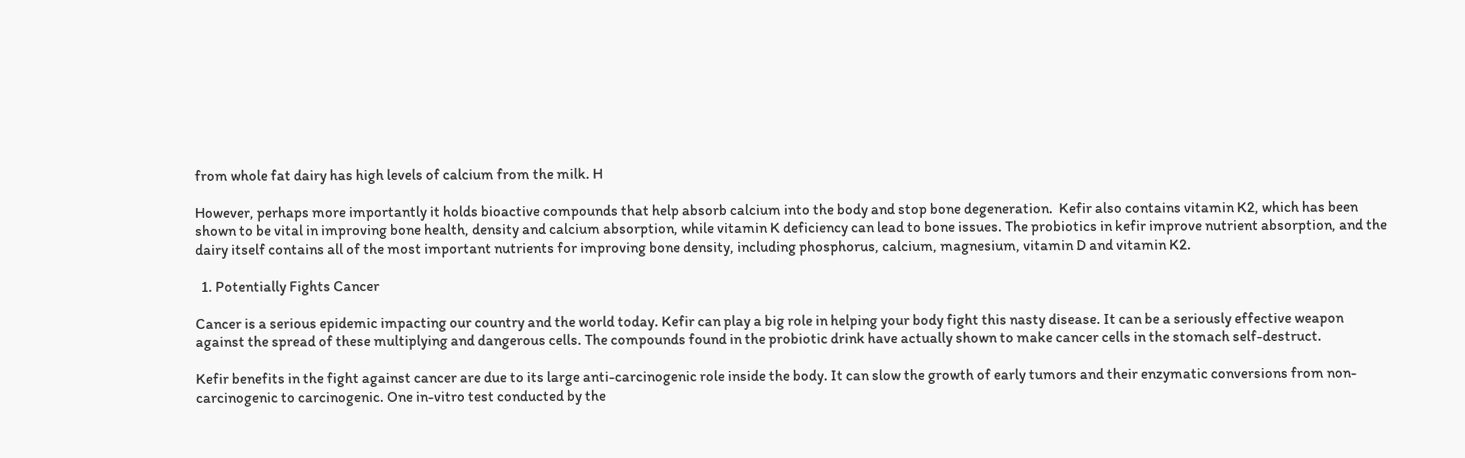from whole fat dairy has high levels of calcium from the milk. H

However, perhaps more importantly it holds bioactive compounds that help absorb calcium into the body and stop bone degeneration.  Kefir also contains vitamin K2, which has been shown to be vital in improving bone health, density and calcium absorption, while vitamin K deficiency can lead to bone issues. The probiotics in kefir improve nutrient absorption, and the dairy itself contains all of the most important nutrients for improving bone density, including phosphorus, calcium, magnesium, vitamin D and vitamin K2.

  1. Potentially Fights Cancer

Cancer is a serious epidemic impacting our country and the world today. Kefir can play a big role in helping your body fight this nasty disease. It can be a seriously effective weapon against the spread of these multiplying and dangerous cells. The compounds found in the probiotic drink have actually shown to make cancer cells in the stomach self-destruct.

Kefir benefits in the fight against cancer are due to its large anti-carcinogenic role inside the body. It can slow the growth of early tumors and their enzymatic conversions from non-carcinogenic to carcinogenic. One in-vitro test conducted by the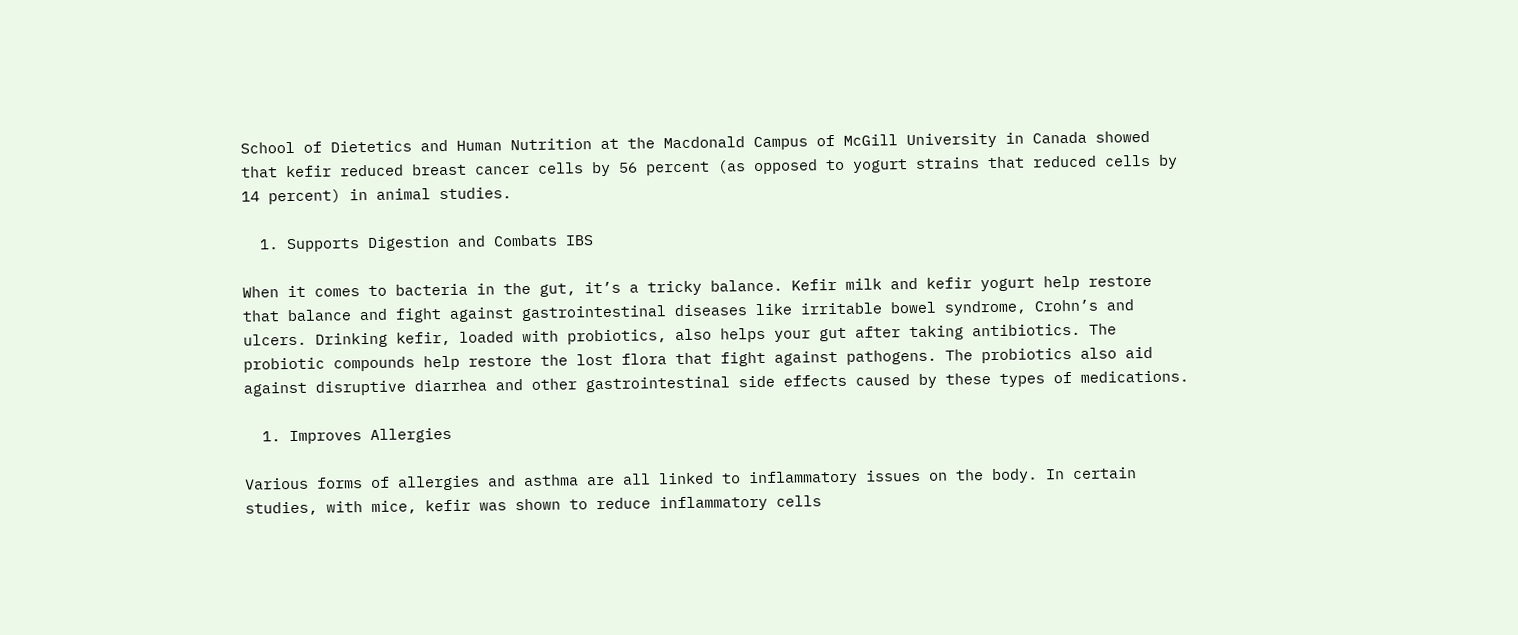School of Dietetics and Human Nutrition at the Macdonald Campus of McGill University in Canada showed that kefir reduced breast cancer cells by 56 percent (as opposed to yogurt strains that reduced cells by 14 percent) in animal studies.

  1. Supports Digestion and Combats IBS

When it comes to bacteria in the gut, it’s a tricky balance. Kefir milk and kefir yogurt help restore that balance and fight against gastrointestinal diseases like irritable bowel syndrome, Crohn’s and ulcers. Drinking kefir, loaded with probiotics, also helps your gut after taking antibiotics. The probiotic compounds help restore the lost flora that fight against pathogens. The probiotics also aid against disruptive diarrhea and other gastrointestinal side effects caused by these types of medications.

  1. Improves Allergies

Various forms of allergies and asthma are all linked to inflammatory issues on the body. In certain studies, with mice, kefir was shown to reduce inflammatory cells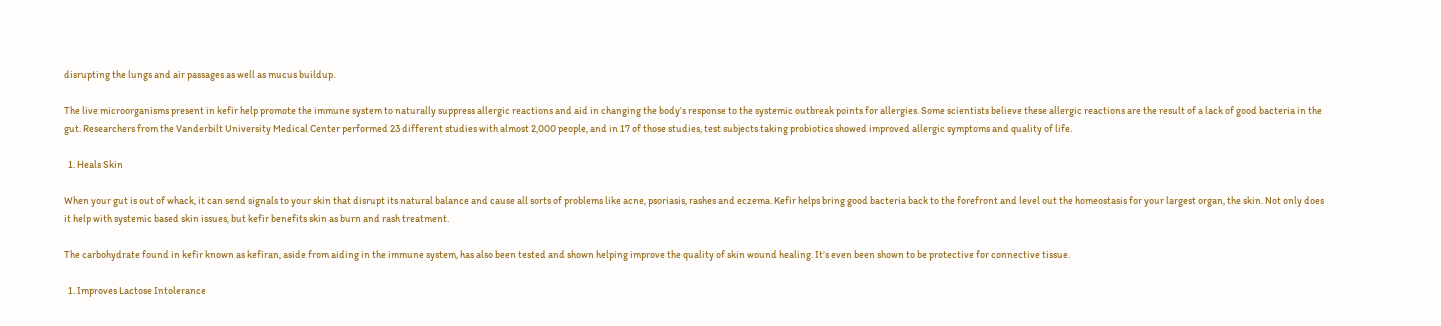disrupting the lungs and air passages as well as mucus buildup.

The live microorganisms present in kefir help promote the immune system to naturally suppress allergic reactions and aid in changing the body’s response to the systemic outbreak points for allergies. Some scientists believe these allergic reactions are the result of a lack of good bacteria in the gut. Researchers from the Vanderbilt University Medical Center performed 23 different studies with almost 2,000 people, and in 17 of those studies, test subjects taking probiotics showed improved allergic symptoms and quality of life.

  1. Heals Skin

When your gut is out of whack, it can send signals to your skin that disrupt its natural balance and cause all sorts of problems like acne, psoriasis, rashes and eczema. Kefir helps bring good bacteria back to the forefront and level out the homeostasis for your largest organ, the skin. Not only does it help with systemic based skin issues, but kefir benefits skin as burn and rash treatment.

The carbohydrate found in kefir known as kefiran, aside from aiding in the immune system, has also been tested and shown helping improve the quality of skin wound healing. It’s even been shown to be protective for connective tissue.

  1. Improves Lactose Intolerance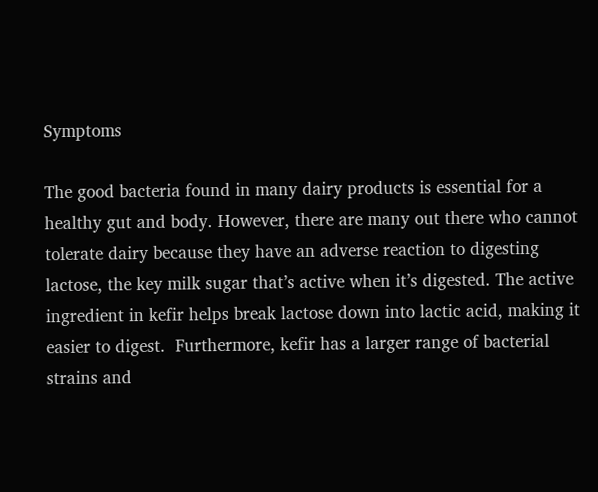Symptoms

The good bacteria found in many dairy products is essential for a healthy gut and body. However, there are many out there who cannot tolerate dairy because they have an adverse reaction to digesting lactose, the key milk sugar that’s active when it’s digested. The active ingredient in kefir helps break lactose down into lactic acid, making it easier to digest.  Furthermore, kefir has a larger range of bacterial strains and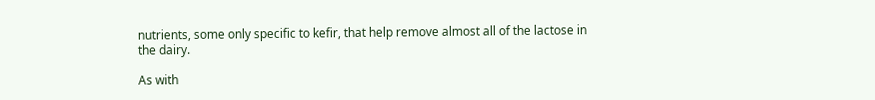nutrients, some only specific to kefir, that help remove almost all of the lactose in the dairy.

As with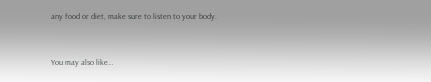any food or diet, make sure to listen to your body.


You may also like…